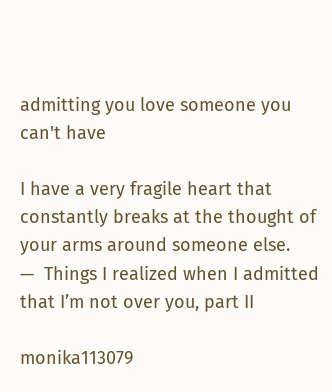admitting you love someone you can't have

I have a very fragile heart that constantly breaks at the thought of your arms around someone else.
—  Things I realized when I admitted that I’m not over you, part II

monika113079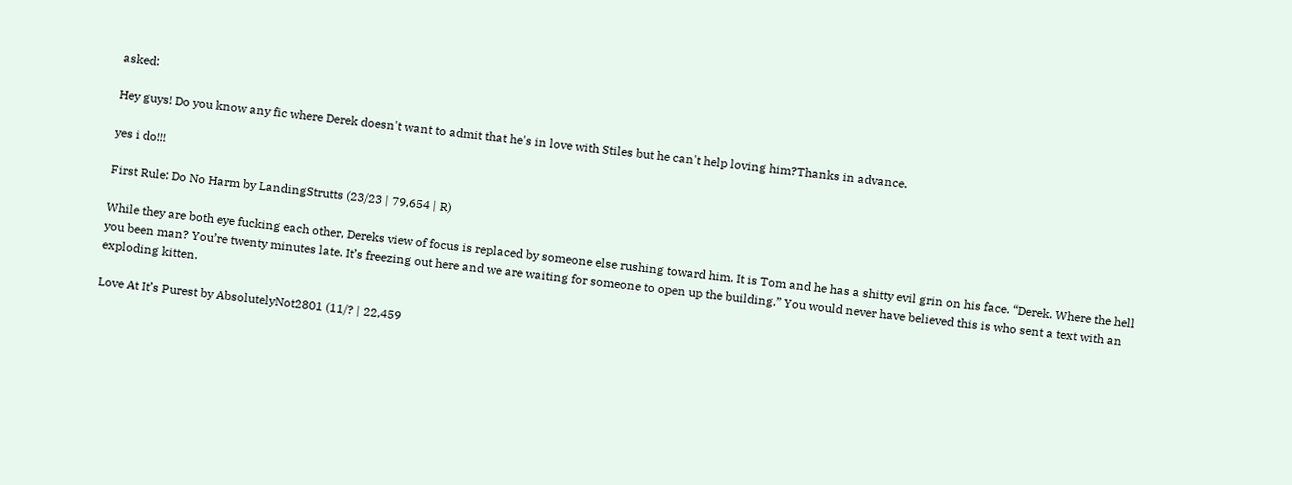asked:

Hey guys! Do you know any fic where Derek doesn't want to admit that he's in love with Stiles but he can't help loving him?Thanks in advance.

yes i do!!!

First Rule: Do No Harm by LandingStrutts (23/23 | 79,654 | R)

While they are both eye fucking each other, Dereks view of focus is replaced by someone else rushing toward him. It is Tom and he has a shitty evil grin on his face. “Derek. Where the hell you been man? You’re twenty minutes late. It’s freezing out here and we are waiting for someone to open up the building.” You would never have believed this is who sent a text with an exploding kitten.

Love At It’s Purest by AbsolutelyNot2801 (11/? | 22,459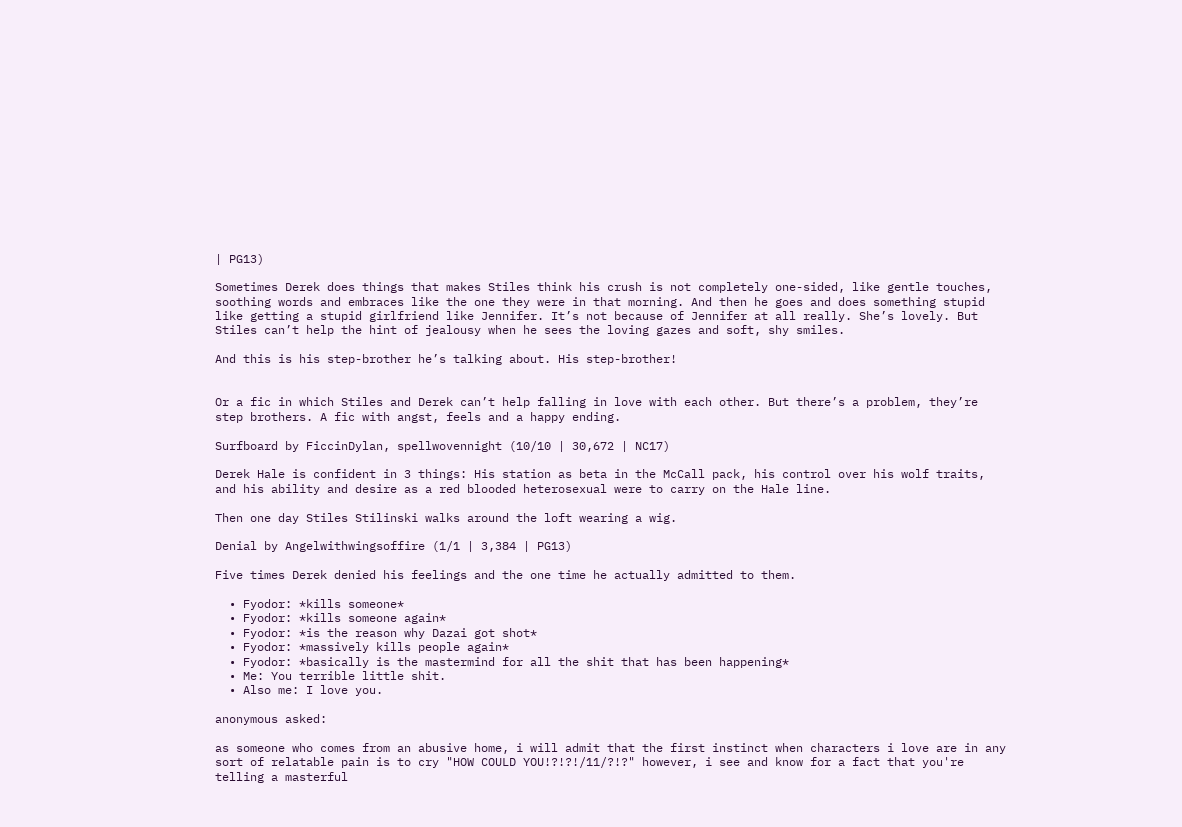| PG13)

Sometimes Derek does things that makes Stiles think his crush is not completely one-sided, like gentle touches, soothing words and embraces like the one they were in that morning. And then he goes and does something stupid like getting a stupid girlfriend like Jennifer. It’s not because of Jennifer at all really. She’s lovely. But Stiles can’t help the hint of jealousy when he sees the loving gazes and soft, shy smiles.

And this is his step-brother he’s talking about. His step-brother!


Or a fic in which Stiles and Derek can’t help falling in love with each other. But there’s a problem, they’re step brothers. A fic with angst, feels and a happy ending.

Surfboard by FiccinDylan, spellwovennight (10/10 | 30,672 | NC17)

Derek Hale is confident in 3 things: His station as beta in the McCall pack, his control over his wolf traits, and his ability and desire as a red blooded heterosexual were to carry on the Hale line.

Then one day Stiles Stilinski walks around the loft wearing a wig.

Denial by Angelwithwingsoffire (1/1 | 3,384 | PG13)

Five times Derek denied his feelings and the one time he actually admitted to them.

  • Fyodor: *kills someone*
  • Fyodor: *kills someone again*
  • Fyodor: *is the reason why Dazai got shot*
  • Fyodor: *massively kills people again*
  • Fyodor: *basically is the mastermind for all the shit that has been happening*
  • Me: You terrible little shit.
  • Also me: I love you.

anonymous asked:

as someone who comes from an abusive home, i will admit that the first instinct when characters i love are in any sort of relatable pain is to cry "HOW COULD YOU!?!?!/11/?!?" however, i see and know for a fact that you're telling a masterful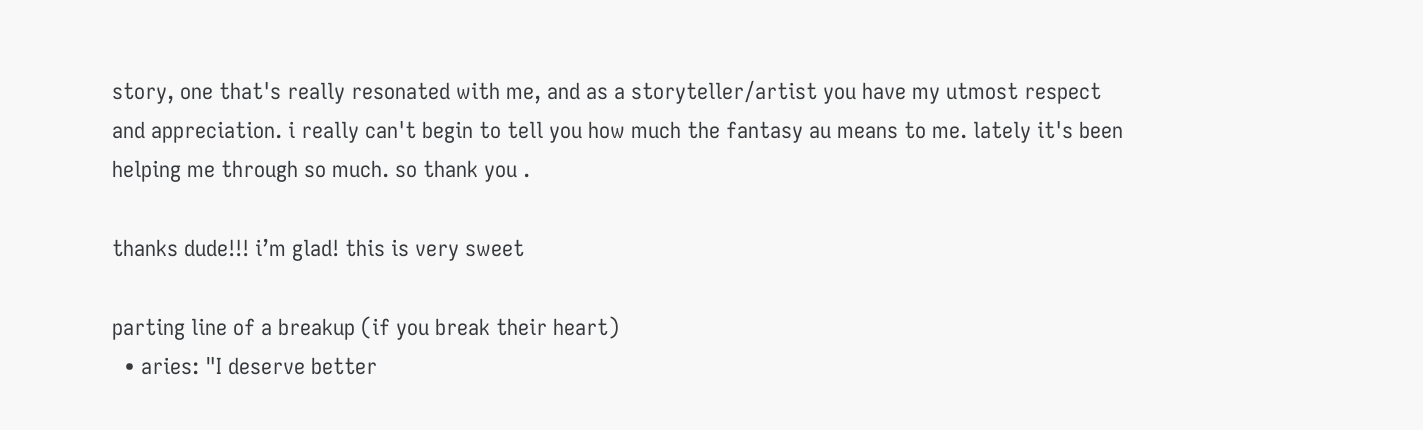story, one that's really resonated with me, and as a storyteller/artist you have my utmost respect and appreciation. i really can't begin to tell you how much the fantasy au means to me. lately it's been helping me through so much. so thank you .

thanks dude!!! i’m glad! this is very sweet

parting line of a breakup (if you break their heart)
  • aries: "I deserve better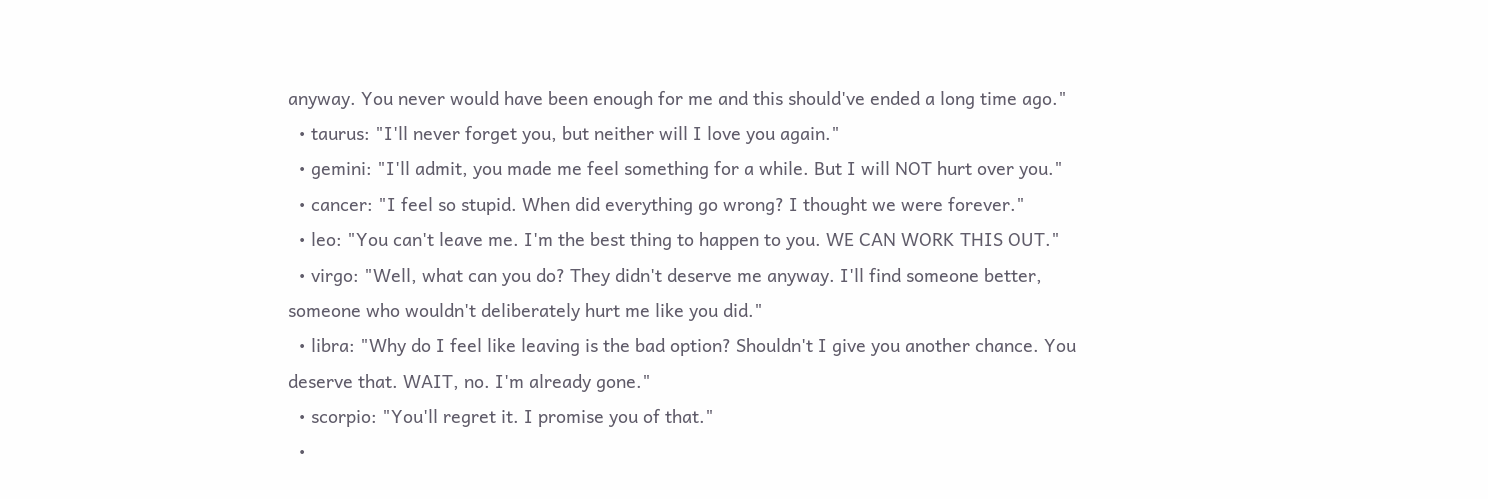anyway. You never would have been enough for me and this should've ended a long time ago."
  • taurus: "I'll never forget you, but neither will I love you again."
  • gemini: "I'll admit, you made me feel something for a while. But I will NOT hurt over you."
  • cancer: "I feel so stupid. When did everything go wrong? I thought we were forever."
  • leo: "You can't leave me. I'm the best thing to happen to you. WE CAN WORK THIS OUT."
  • virgo: "Well, what can you do? They didn't deserve me anyway. I'll find someone better, someone who wouldn't deliberately hurt me like you did."
  • libra: "Why do I feel like leaving is the bad option? Shouldn't I give you another chance. You deserve that. WAIT, no. I'm already gone."
  • scorpio: "You'll regret it. I promise you of that."
  •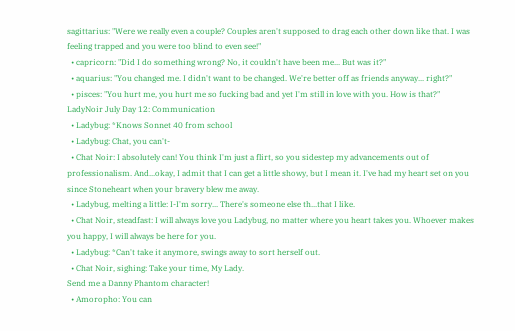sagittarius: "Were we really even a couple? Couples aren't supposed to drag each other down like that. I was feeling trapped and you were too blind to even see!"
  • capricorn: "Did I do something wrong? No, it couldn't have been me... But was it?"
  • aquarius: "You changed me. I didn't want to be changed. We're better off as friends anyway... right?"
  • pisces: "You hurt me, you hurt me so fucking bad and yet I'm still in love with you. How is that?"
LadyNoir July Day 12: Communication
  • Ladybug: *Knows Sonnet 40 from school
  • Ladybug: Chat, you can't-
  • Chat Noir: I absolutely can! You think I'm just a flirt, so you sidestep my advancements out of professionalism. And...okay, I admit that I can get a little showy, but I mean it. I've had my heart set on you since Stoneheart when your bravery blew me away.
  • Ladybug, melting a little: I-I'm sorry... There's someone else th...that I like.
  • Chat Noir, steadfast: I will always love you Ladybug, no matter where you heart takes you. Whoever makes you happy, I will always be here for you.
  • Ladybug: *Can't take it anymore, swings away to sort herself out.
  • Chat Noir, sighing: Take your time, My Lady.
Send me a Danny Phantom character!
  • Amoropho: You can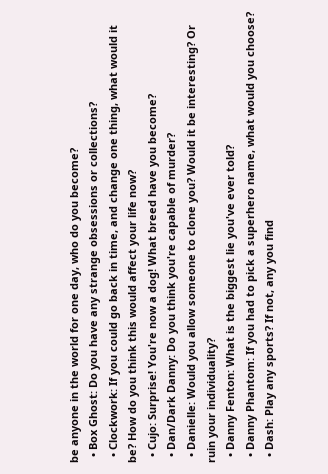be anyone in the world for one day, who do you become?
  • Box Ghost: Do you have any strange obsessions or collections?
  • Clockwork: If you could go back in time, and change one thing, what would it be? How do you think this would affect your life now?
  • Cujo: Surprise! You're now a dog! What breed have you become?
  • Dan/Dark Danny: Do you think you're capable of murder?
  • Danielle: Would you allow someone to clone you? Would it be interesting? Or ruin your individuality?
  • Danny Fenton: What is the biggest lie you've ever told?
  • Danny Phantom: If you had to pick a superhero name, what would you choose?
  • Dash: Play any sports? If not, any you find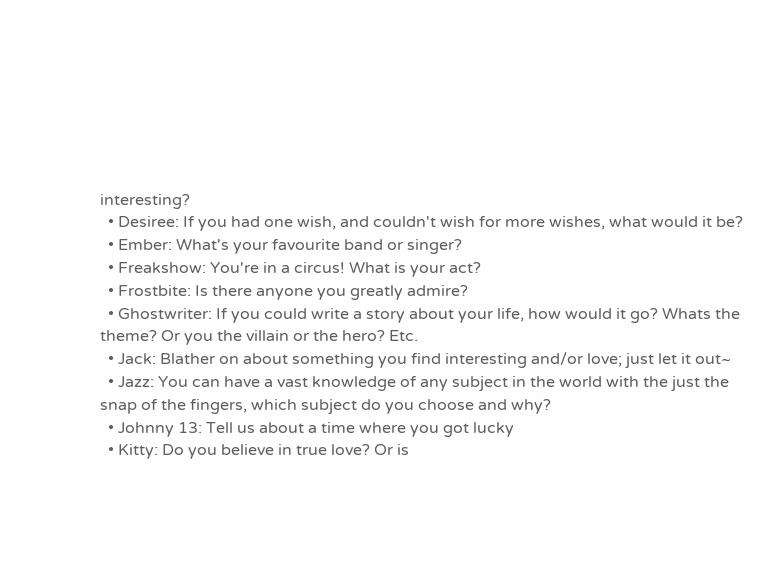interesting?
  • Desiree: If you had one wish, and couldn't wish for more wishes, what would it be?
  • Ember: What's your favourite band or singer?
  • Freakshow: You're in a circus! What is your act?
  • Frostbite: Is there anyone you greatly admire?
  • Ghostwriter: If you could write a story about your life, how would it go? Whats the theme? Or you the villain or the hero? Etc.
  • Jack: Blather on about something you find interesting and/or love; just let it out~
  • Jazz: You can have a vast knowledge of any subject in the world with the just the snap of the fingers, which subject do you choose and why?
  • Johnny 13: Tell us about a time where you got lucky
  • Kitty: Do you believe in true love? Or is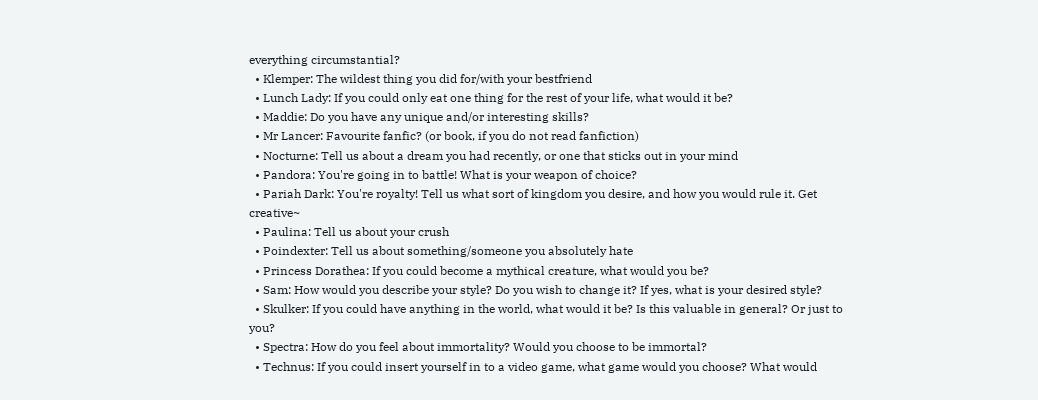everything circumstantial?
  • Klemper: The wildest thing you did for/with your bestfriend
  • Lunch Lady: If you could only eat one thing for the rest of your life, what would it be?
  • Maddie: Do you have any unique and/or interesting skills?
  • Mr Lancer: Favourite fanfic? (or book, if you do not read fanfiction)
  • Nocturne: Tell us about a dream you had recently, or one that sticks out in your mind
  • Pandora: You're going in to battle! What is your weapon of choice?
  • Pariah Dark: You're royalty! Tell us what sort of kingdom you desire, and how you would rule it. Get creative~
  • Paulina: Tell us about your crush
  • Poindexter: Tell us about something/someone you absolutely hate
  • Princess Dorathea: If you could become a mythical creature, what would you be?
  • Sam: How would you describe your style? Do you wish to change it? If yes, what is your desired style?
  • Skulker: If you could have anything in the world, what would it be? Is this valuable in general? Or just to you?
  • Spectra: How do you feel about immortality? Would you choose to be immortal?
  • Technus: If you could insert yourself in to a video game, what game would you choose? What would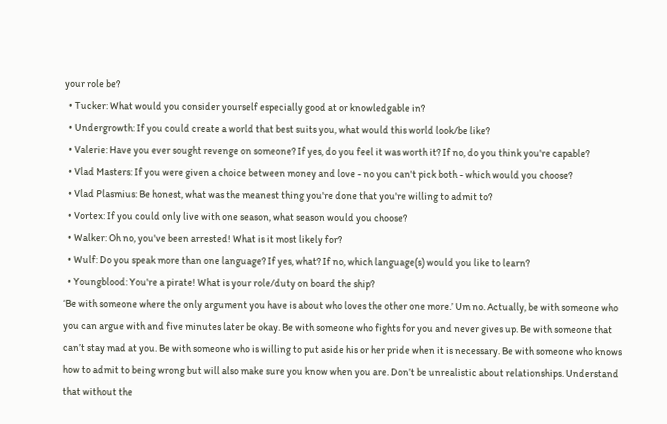your role be?
  • Tucker: What would you consider yourself especially good at or knowledgable in?
  • Undergrowth: If you could create a world that best suits you, what would this world look/be like?
  • Valerie: Have you ever sought revenge on someone? If yes, do you feel it was worth it? If no, do you think you're capable?
  • Vlad Masters: If you were given a choice between money and love - no you can't pick both - which would you choose?
  • Vlad Plasmius: Be honest, what was the meanest thing you're done that you're willing to admit to?
  • Vortex: If you could only live with one season, what season would you choose?
  • Walker: Oh no, you've been arrested! What is it most likely for?
  • Wulf: Do you speak more than one language? If yes, what? If no, which language(s) would you like to learn?
  • Youngblood: You're a pirate! What is your role/duty on board the ship?
‘Be with someone where the only argument you have is about who loves the other one more.’ Um no. Actually, be with someone who you can argue with and five minutes later be okay. Be with someone who fights for you and never gives up. Be with someone that can’t stay mad at you. Be with someone who is willing to put aside his or her pride when it is necessary. Be with someone who knows how to admit to being wrong but will also make sure you know when you are. Don’t be unrealistic about relationships. Understand that without the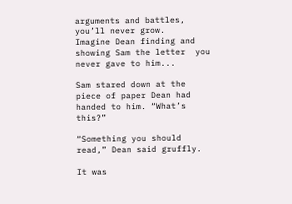arguments and battles, you’ll never grow.
Imagine Dean finding and showing Sam the letter  you never gave to him...

Sam stared down at the piece of paper Dean had handed to him. “What’s this?”

“Something you should read,” Dean said gruffly.

It was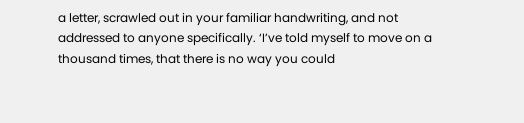a letter, scrawled out in your familiar handwriting, and not addressed to anyone specifically. ‘I’ve told myself to move on a thousand times, that there is no way you could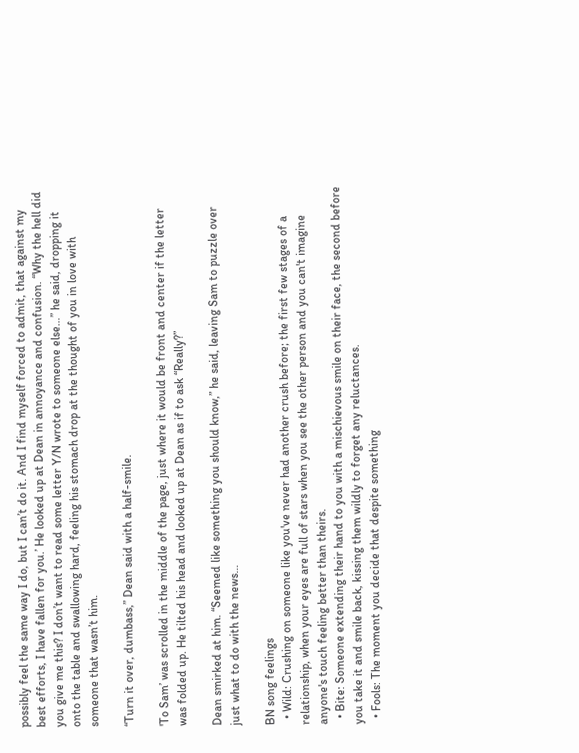possibly feel the same way I do, but I can’t do it. And I find myself forced to admit, that against my best efforts, I have fallen for you.’ He looked up at Dean in annoyance and confusion. “Why the hell did you give me this? I don’t want to read some letter Y/N wrote to someone else…” he said, dropping it onto the table and swallowing hard, feeling his stomach drop at the thought of you in love with someone that wasn’t him.

“Turn it over, dumbass,” Dean said with a half-smile.

'To Sam’ was scrolled in the middle of the page, just where it would be front and center if the letter was folded up. He tilted his head and looked up at Dean as if to ask “Really?”

Dean smirked at him. “Seemed like something you should know,” he said, leaving Sam to puzzle over just what to do with the news…

BN song feelings
  • Wild: Crushing on someone like you've never had another crush before; the first few stages of a relationship, when your eyes are full of stars when you see the other person and you can't imagine anyone's touch feeling better than theirs.
  • Bite: Someone extending their hand to you with a mischievous smile on their face, the second before you take it and smile back, kissing them wildly to forget any reluctances.
  • Fools: The moment you decide that despite something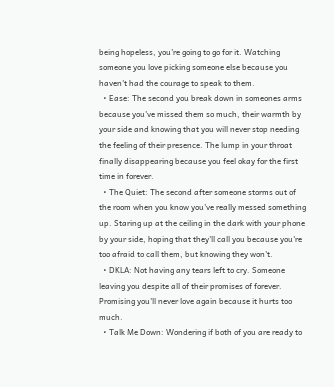being hopeless, you're going to go for it. Watching someone you love picking someone else because you haven't had the courage to speak to them.
  • Ease: The second you break down in someones arms because you've missed them so much, their warmth by your side and knowing that you will never stop needing the feeling of their presence. The lump in your throat finally disappearing because you feel okay for the first time in forever.
  • The Quiet: The second after someone storms out of the room when you know you've really messed something up. Staring up at the ceiling in the dark with your phone by your side, hoping that they'll call you because you're too afraid to call them, but knowing they won't.
  • DKLA: Not having any tears left to cry. Someone leaving you despite all of their promises of forever. Promising you'll never love again because it hurts too much.
  • Talk Me Down: Wondering if both of you are ready to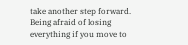take another step forward. Being afraid of losing everything if you move to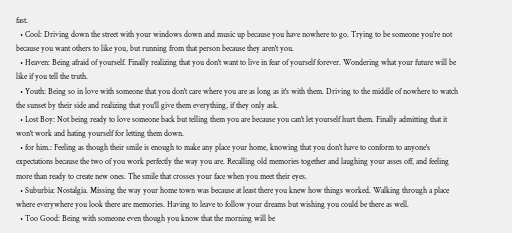fast.
  • Cool: Driving down the street with your windows down and music up because you have nowhere to go. Trying to be someone you're not because you want others to like you, but running from that person because they aren't you.
  • Heaven: Being afraid of yourself. Finally realizing that you don't want to live in fear of yourself forever. Wondering what your future will be like if you tell the truth.
  • Youth: Being so in love with someone that you don't care where you are as long as it's with them. Driving to the middle of nowhere to watch the sunset by their side and realizing that you'll give them everything, if they only ask.
  • Lost Boy: Not being ready to love someone back but telling them you are because you can't let yourself hurt them. Finally admitting that it won't work and hating yourself for letting them down.
  • for him.: Feeling as though their smile is enough to make any place your home, knowing that you don't have to conform to anyone's expectations because the two of you work perfectly the way you are. Recalling old memories together and laughing your asses off, and feeling more than ready to create new ones. The smile that crosses your face when you meet their eyes.
  • Suburbia: Nostalgia. Missing the way your home town was because at least there you knew how things worked. Walking through a place where everywhere you look there are memories. Having to leave to follow your dreams but wishing you could be there as well.
  • Too Good: Being with someone even though you know that the morning will be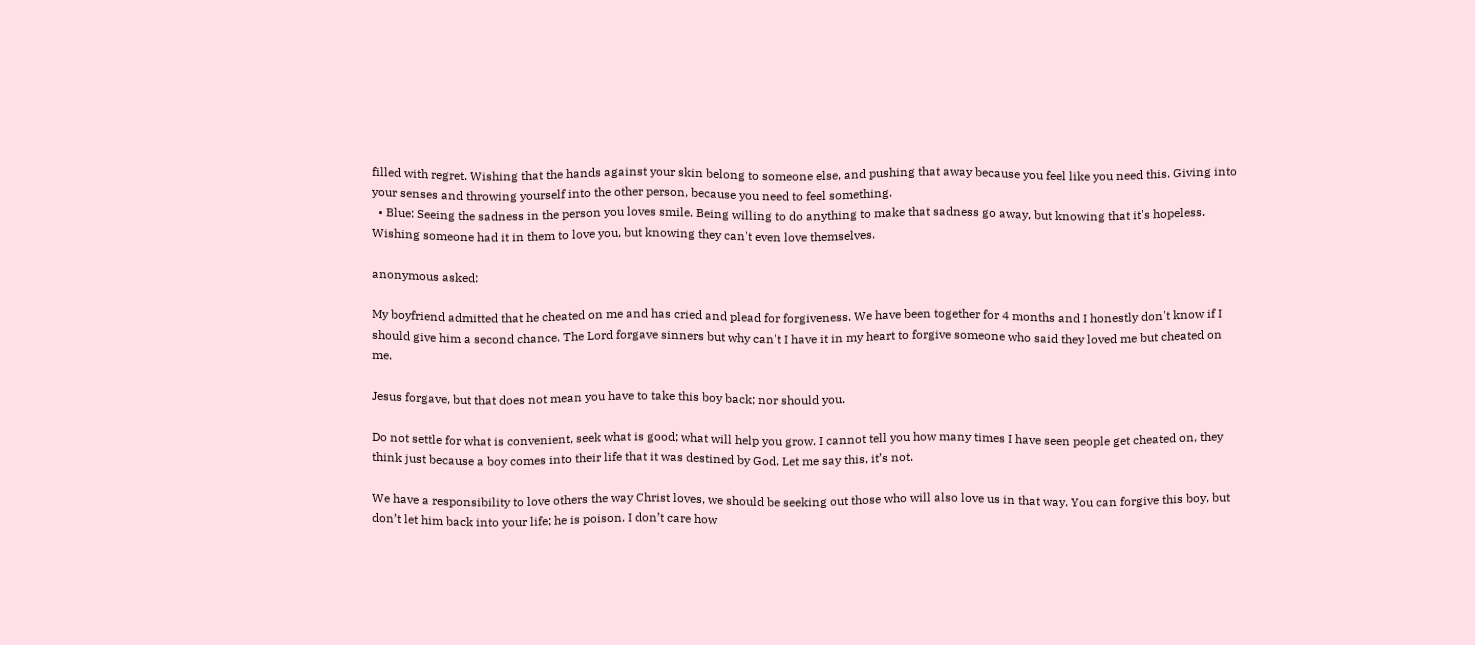filled with regret. Wishing that the hands against your skin belong to someone else, and pushing that away because you feel like you need this. Giving into your senses and throwing yourself into the other person, because you need to feel something.
  • Blue: Seeing the sadness in the person you loves smile. Being willing to do anything to make that sadness go away, but knowing that it's hopeless. Wishing someone had it in them to love you, but knowing they can't even love themselves.

anonymous asked:

My boyfriend admitted that he cheated on me and has cried and plead for forgiveness. We have been together for 4 months and I honestly don't know if I should give him a second chance. The Lord forgave sinners but why can't I have it in my heart to forgive someone who said they loved me but cheated on me.

Jesus forgave, but that does not mean you have to take this boy back; nor should you.

Do not settle for what is convenient, seek what is good; what will help you grow. I cannot tell you how many times I have seen people get cheated on, they think just because a boy comes into their life that it was destined by God. Let me say this, it’s not.

We have a responsibility to love others the way Christ loves, we should be seeking out those who will also love us in that way. You can forgive this boy, but don’t let him back into your life; he is poison. I don’t care how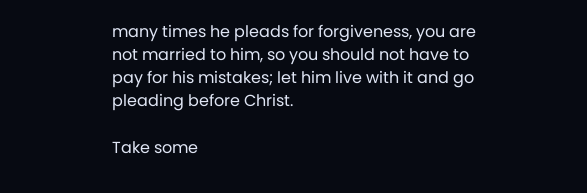many times he pleads for forgiveness, you are not married to him, so you should not have to pay for his mistakes; let him live with it and go pleading before Christ.

Take some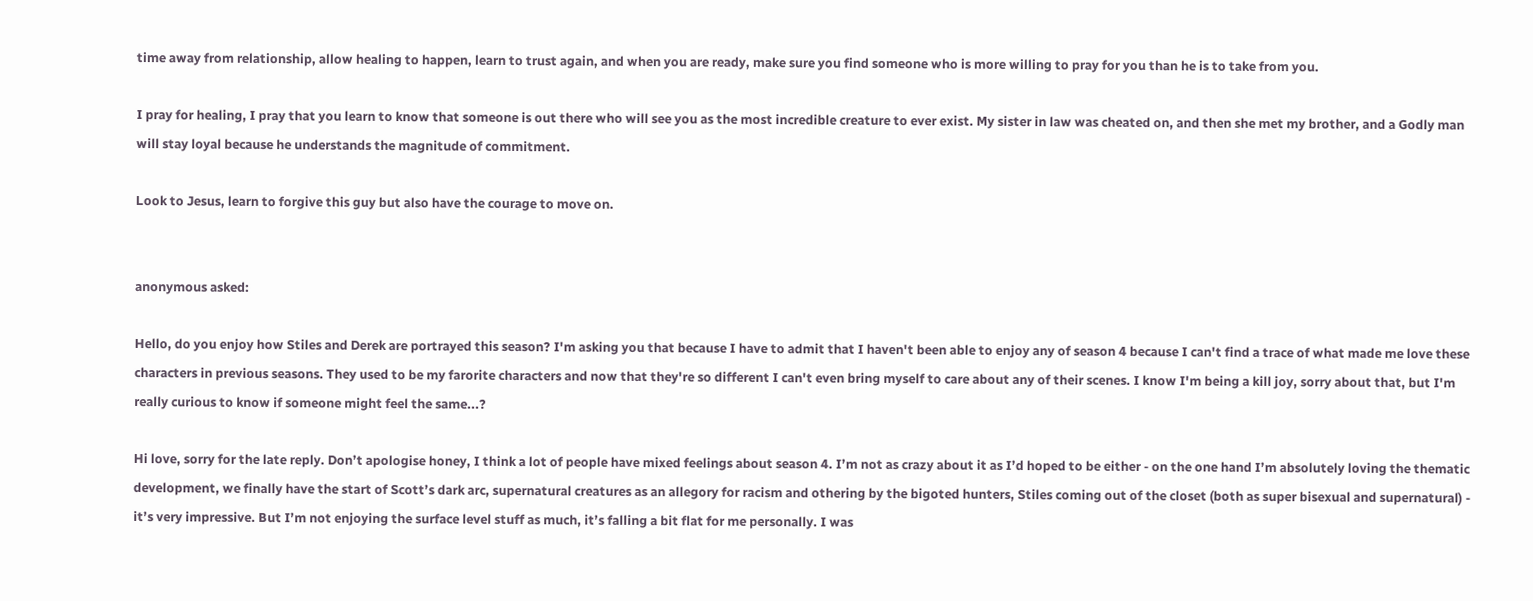time away from relationship, allow healing to happen, learn to trust again, and when you are ready, make sure you find someone who is more willing to pray for you than he is to take from you.

I pray for healing, I pray that you learn to know that someone is out there who will see you as the most incredible creature to ever exist. My sister in law was cheated on, and then she met my brother, and a Godly man will stay loyal because he understands the magnitude of commitment.

Look to Jesus, learn to forgive this guy but also have the courage to move on.


anonymous asked:

Hello, do you enjoy how Stiles and Derek are portrayed this season? I'm asking you that because I have to admit that I haven't been able to enjoy any of season 4 because I can't find a trace of what made me love these characters in previous seasons. They used to be my farorite characters and now that they're so different I can't even bring myself to care about any of their scenes. I know I'm being a kill joy, sorry about that, but I'm really curious to know if someone might feel the same...?

Hi love, sorry for the late reply. Don’t apologise honey, I think a lot of people have mixed feelings about season 4. I’m not as crazy about it as I’d hoped to be either - on the one hand I’m absolutely loving the thematic development, we finally have the start of Scott’s dark arc, supernatural creatures as an allegory for racism and othering by the bigoted hunters, Stiles coming out of the closet (both as super bisexual and supernatural) - it’s very impressive. But I’m not enjoying the surface level stuff as much, it’s falling a bit flat for me personally. I was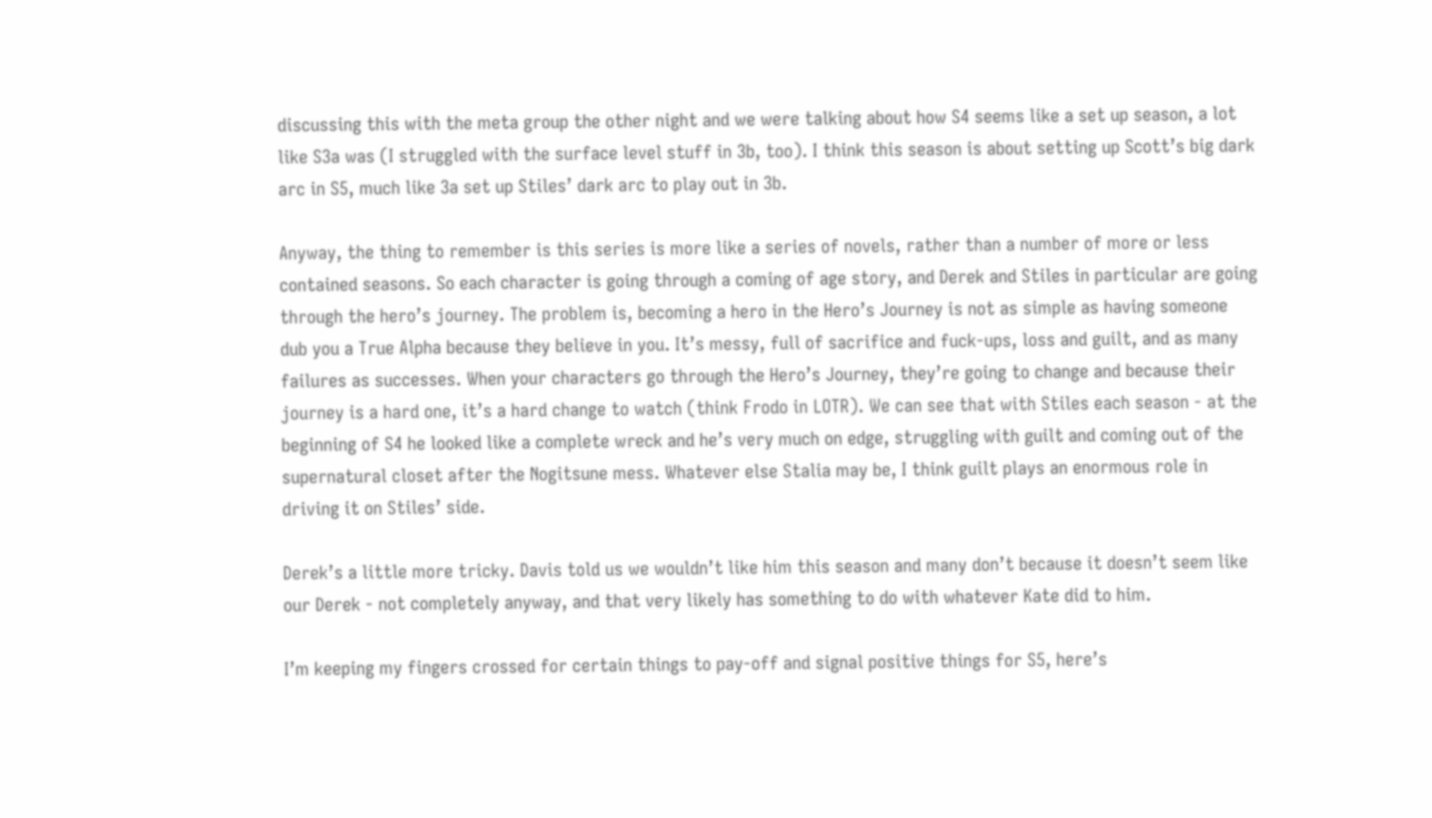discussing this with the meta group the other night and we were talking about how S4 seems like a set up season, a lot like S3a was (I struggled with the surface level stuff in 3b, too). I think this season is about setting up Scott’s big dark arc in S5, much like 3a set up Stiles’ dark arc to play out in 3b.

Anyway, the thing to remember is this series is more like a series of novels, rather than a number of more or less contained seasons. So each character is going through a coming of age story, and Derek and Stiles in particular are going through the hero’s journey. The problem is, becoming a hero in the Hero’s Journey is not as simple as having someone dub you a True Alpha because they believe in you. It’s messy, full of sacrifice and fuck-ups, loss and guilt, and as many failures as successes. When your characters go through the Hero’s Journey, they’re going to change and because their journey is a hard one, it’s a hard change to watch (think Frodo in LOTR). We can see that with Stiles each season - at the beginning of S4 he looked like a complete wreck and he’s very much on edge, struggling with guilt and coming out of the supernatural closet after the Nogitsune mess. Whatever else Stalia may be, I think guilt plays an enormous role in driving it on Stiles’ side.

Derek’s a little more tricky. Davis told us we wouldn’t like him this season and many don’t because it doesn’t seem like our Derek - not completely anyway, and that very likely has something to do with whatever Kate did to him.

I’m keeping my fingers crossed for certain things to pay-off and signal positive things for S5, here’s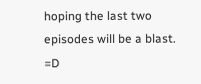hoping the last two episodes will be a blast. =D